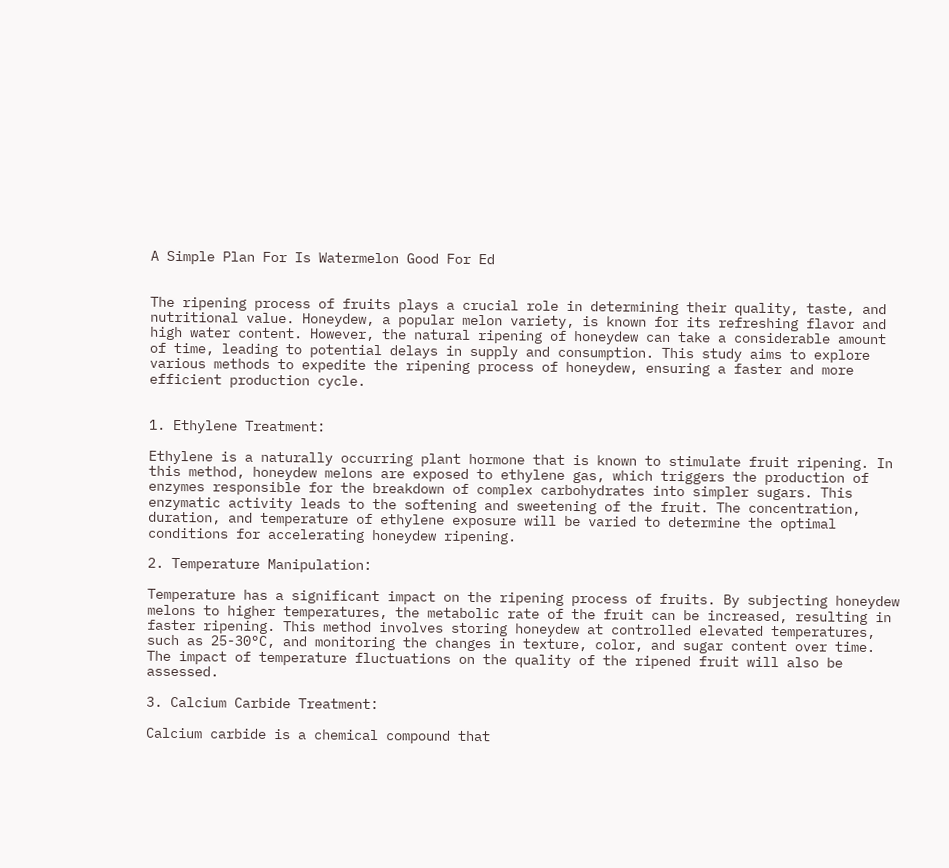A Simple Plan For Is Watermelon Good For Ed


The ripening process of fruits plays a crucial role in determining their quality, taste, and nutritional value. Honeydew, a popular melon variety, is known for its refreshing flavor and high water content. However, the natural ripening of honeydew can take a considerable amount of time, leading to potential delays in supply and consumption. This study aims to explore various methods to expedite the ripening process of honeydew, ensuring a faster and more efficient production cycle.


1. Ethylene Treatment:

Ethylene is a naturally occurring plant hormone that is known to stimulate fruit ripening. In this method, honeydew melons are exposed to ethylene gas, which triggers the production of enzymes responsible for the breakdown of complex carbohydrates into simpler sugars. This enzymatic activity leads to the softening and sweetening of the fruit. The concentration, duration, and temperature of ethylene exposure will be varied to determine the optimal conditions for accelerating honeydew ripening.

2. Temperature Manipulation:

Temperature has a significant impact on the ripening process of fruits. By subjecting honeydew melons to higher temperatures, the metabolic rate of the fruit can be increased, resulting in faster ripening. This method involves storing honeydew at controlled elevated temperatures, such as 25-30°C, and monitoring the changes in texture, color, and sugar content over time. The impact of temperature fluctuations on the quality of the ripened fruit will also be assessed.

3. Calcium Carbide Treatment:

Calcium carbide is a chemical compound that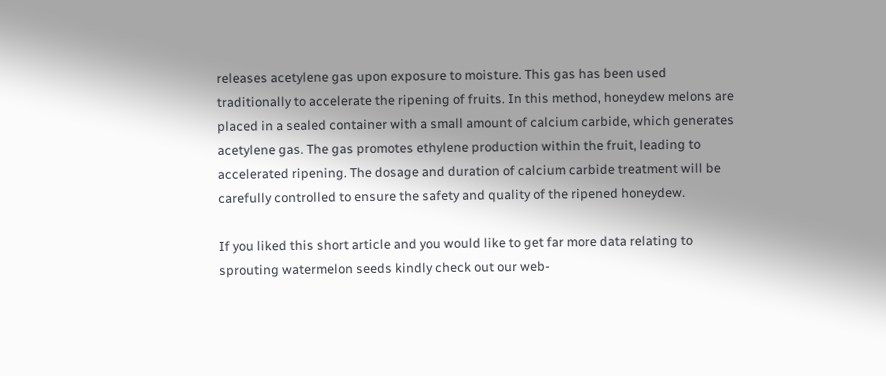releases acetylene gas upon exposure to moisture. This gas has been used traditionally to accelerate the ripening of fruits. In this method, honeydew melons are placed in a sealed container with a small amount of calcium carbide, which generates acetylene gas. The gas promotes ethylene production within the fruit, leading to accelerated ripening. The dosage and duration of calcium carbide treatment will be carefully controlled to ensure the safety and quality of the ripened honeydew.

If you liked this short article and you would like to get far more data relating to sprouting watermelon seeds kindly check out our web-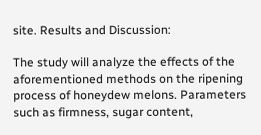site. Results and Discussion:

The study will analyze the effects of the aforementioned methods on the ripening process of honeydew melons. Parameters such as firmness, sugar content,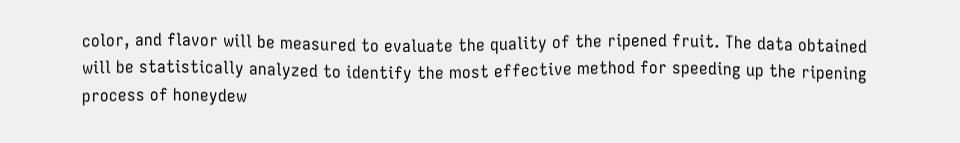color, and flavor will be measured to evaluate the quality of the ripened fruit. The data obtained will be statistically analyzed to identify the most effective method for speeding up the ripening process of honeydew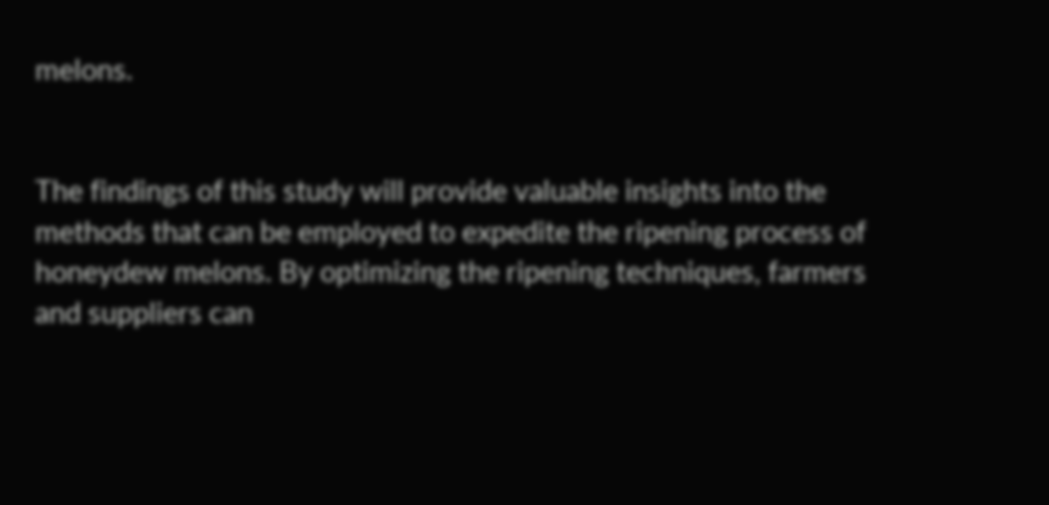melons.


The findings of this study will provide valuable insights into the methods that can be employed to expedite the ripening process of honeydew melons. By optimizing the ripening techniques, farmers and suppliers can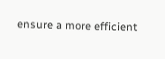ensure a more efficient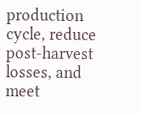production cycle, reduce post-harvest losses, and meet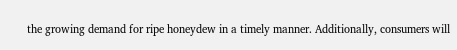the growing demand for ripe honeydew in a timely manner. Additionally, consumers will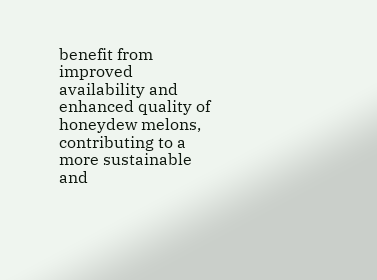benefit from improved availability and enhanced quality of honeydew melons, contributing to a more sustainable and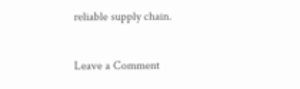reliable supply chain.

Leave a Comment